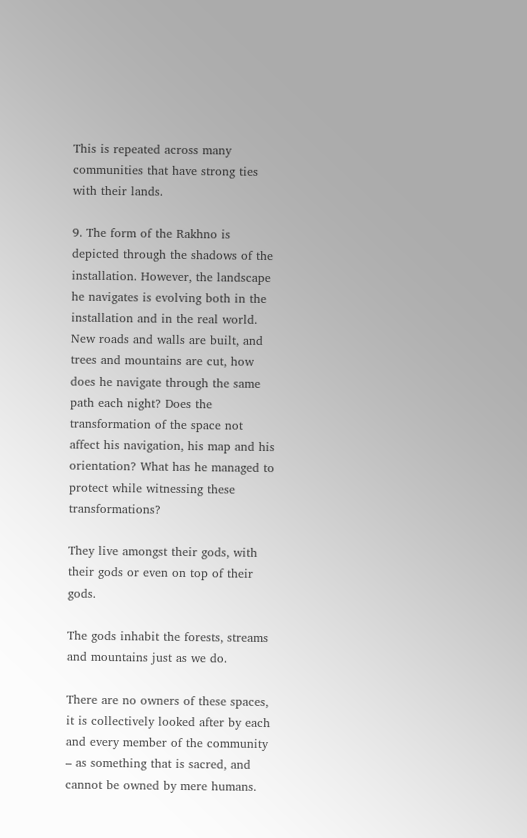This is repeated across many communities that have strong ties with their lands.

9. The form of the Rakhno is depicted through the shadows of the installation. However, the landscape he navigates is evolving both in the installation and in the real world. New roads and walls are built, and trees and mountains are cut, how does he navigate through the same path each night? Does the transformation of the space not affect his navigation, his map and his orientation? What has he managed to protect while witnessing these transformations?

They live amongst their gods, with their gods or even on top of their gods.

The gods inhabit the forests, streams and mountains just as we do.

There are no owners of these spaces, it is collectively looked after by each and every member of the community – as something that is sacred, and cannot be owned by mere humans.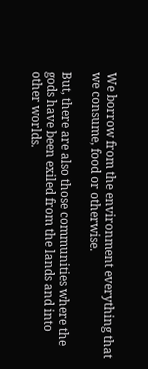We borrow from the environment everything that we consume, food or otherwise.

But, there are also those communities where the gods have been exiled from the lands and into other worlds.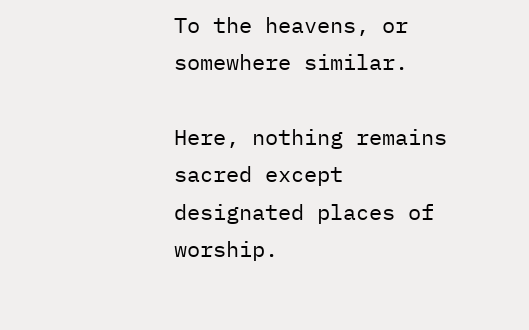To the heavens, or somewhere similar.

Here, nothing remains sacred except designated places of worship.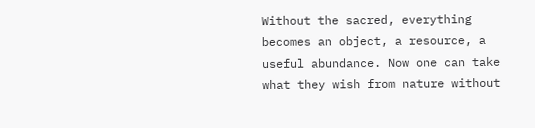Without the sacred, everything becomes an object, a resource, a useful abundance. Now one can take what they wish from nature without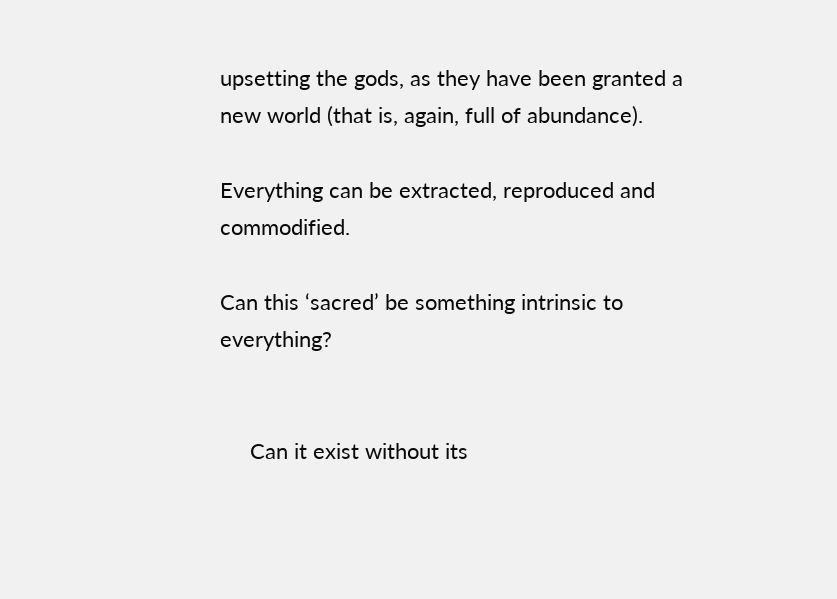upsetting the gods, as they have been granted a new world (that is, again, full of abundance).

Everything can be extracted, reproduced and commodified.

Can this ‘sacred’ be something intrinsic to everything?


     Can it exist without its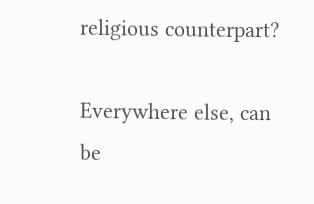religious counterpart?

Everywhere else, can be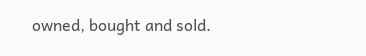owned, bought and sold.